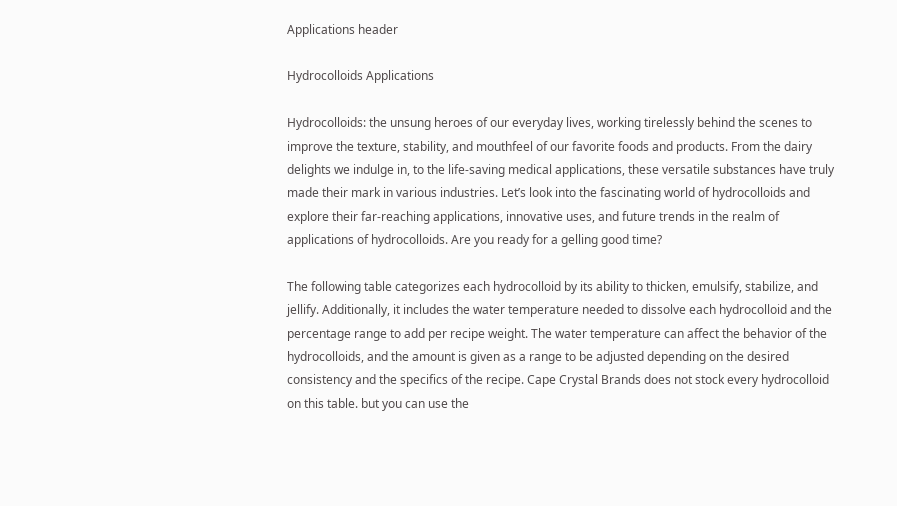Applications header

Hydrocolloids Applications

Hydrocolloids: the unsung heroes of our everyday lives, working tirelessly behind the scenes to improve the texture, stability, and mouthfeel of our favorite foods and products. From the dairy delights we indulge in, to the life-saving medical applications, these versatile substances have truly made their mark in various industries. Let’s look into the fascinating world of hydrocolloids and explore their far-reaching applications, innovative uses, and future trends in the realm of applications of hydrocolloids. Are you ready for a gelling good time?

The following table categorizes each hydrocolloid by its ability to thicken, emulsify, stabilize, and jellify. Additionally, it includes the water temperature needed to dissolve each hydrocolloid and the percentage range to add per recipe weight. The water temperature can affect the behavior of the hydrocolloids, and the amount is given as a range to be adjusted depending on the desired consistency and the specifics of the recipe. Cape Crystal Brands does not stock every hydrocolloid on this table. but you can use the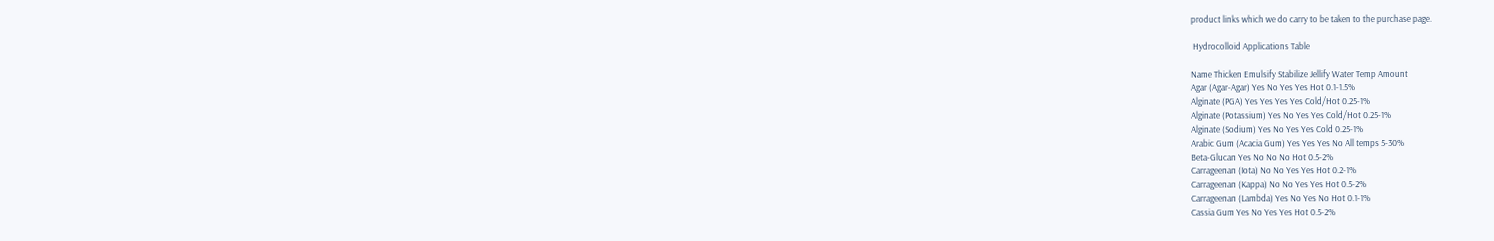product links which we do carry to be taken to the purchase page.

 Hydrocolloid Applications Table

Name Thicken Emulsify Stabilize Jellify Water Temp Amount
Agar (Agar-Agar) Yes No Yes Yes Hot 0.1-1.5%
Alginate (PGA) Yes Yes Yes Yes Cold/Hot 0.25-1%
Alginate (Potassium) Yes No Yes Yes Cold/Hot 0.25-1%
Alginate (Sodium) Yes No Yes Yes Cold 0.25-1%
Arabic Gum (Acacia Gum) Yes Yes Yes No All temps 5-30%
Beta-Glucan Yes No No No Hot 0.5-2%
Carrageenan (Iota) No No Yes Yes Hot 0.2-1%
Carrageenan (Kappa) No No Yes Yes Hot 0.5-2%
Carrageenan (Lambda) Yes No Yes No Hot 0.1-1%
Cassia Gum Yes No Yes Yes Hot 0.5-2%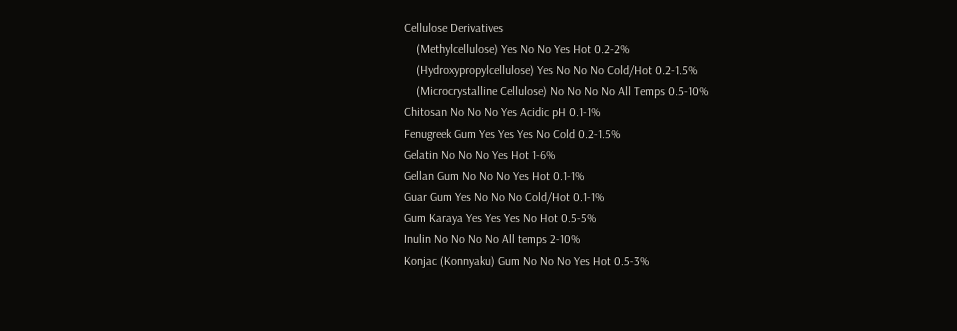Cellulose Derivatives
    (Methylcellulose) Yes No No Yes Hot 0.2-2%
    (Hydroxypropylcellulose) Yes No No No Cold/Hot 0.2-1.5%
    (Microcrystalline Cellulose) No No No No All Temps 0.5-10%
Chitosan No No No Yes Acidic pH 0.1-1%
Fenugreek Gum Yes Yes Yes No Cold 0.2-1.5%
Gelatin No No No Yes Hot 1-6%
Gellan Gum No No No Yes Hot 0.1-1%
Guar Gum Yes No No No Cold/Hot 0.1-1%
Gum Karaya Yes Yes Yes No Hot 0.5-5%
Inulin No No No No All temps 2-10%
Konjac (Konnyaku) Gum No No No Yes Hot 0.5-3%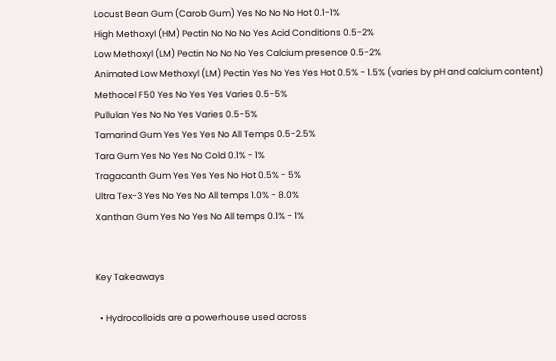Locust Bean Gum (Carob Gum) Yes No No No Hot 0.1-1%
High Methoxyl (HM) Pectin No No No Yes Acid Conditions 0.5-2%
Low Methoxyl (LM) Pectin No No No Yes Calcium presence 0.5-2%
Animated Low Methoxyl (LM) Pectin Yes No Yes Yes Hot 0.5% - 1.5% (varies by pH and calcium content)
Methocel F50 Yes No Yes Yes Varies 0.5-5%
Pullulan Yes No No Yes Varies 0.5-5%
Tamarind Gum Yes Yes Yes No All Temps 0.5-2.5%
Tara Gum Yes No Yes No Cold 0.1% - 1%
Tragacanth Gum Yes Yes Yes No Hot 0.5% - 5%
Ultra Tex-3 Yes No Yes No All temps 1.0% - 8.0%
Xanthan Gum Yes No Yes No All temps 0.1% - 1%


Key Takeaways

  • Hydrocolloids are a powerhouse used across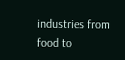industries from food to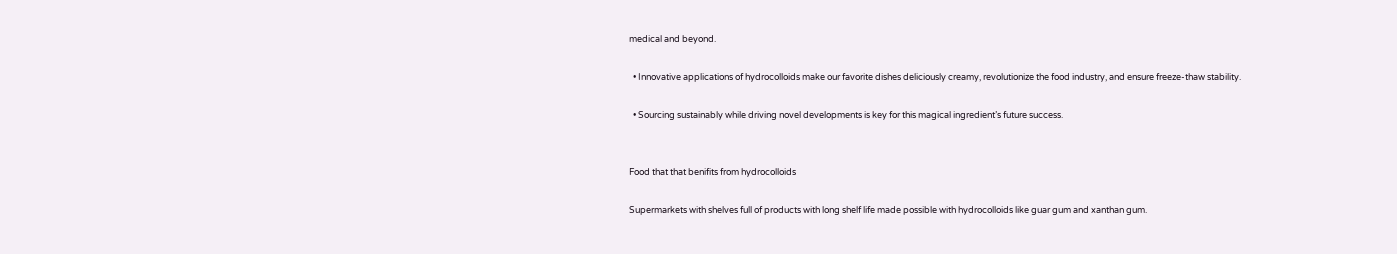medical and beyond.

  • Innovative applications of hydrocolloids make our favorite dishes deliciously creamy, revolutionize the food industry, and ensure freeze-thaw stability.

  • Sourcing sustainably while driving novel developments is key for this magical ingredient’s future success.


Food that that benifits from hydrocolloids

Supermarkets with shelves full of products with long shelf life made possible with hydrocolloids like guar gum and xanthan gum.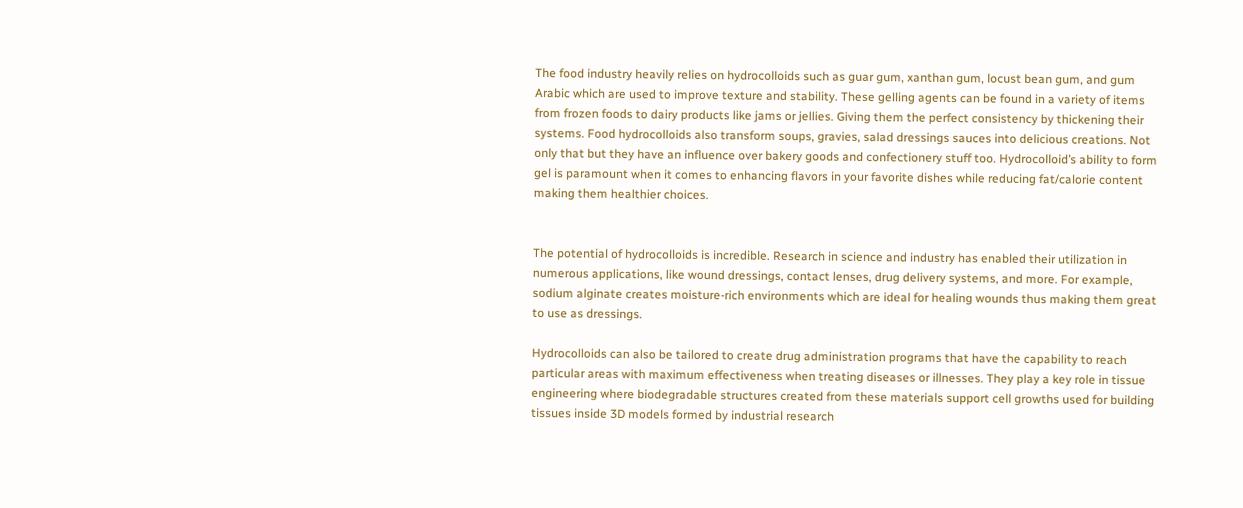The food industry heavily relies on hydrocolloids such as guar gum, xanthan gum, locust bean gum, and gum Arabic which are used to improve texture and stability. These gelling agents can be found in a variety of items from frozen foods to dairy products like jams or jellies. Giving them the perfect consistency by thickening their systems. Food hydrocolloids also transform soups, gravies, salad dressings sauces into delicious creations. Not only that but they have an influence over bakery goods and confectionery stuff too. Hydrocolloid’s ability to form gel is paramount when it comes to enhancing flavors in your favorite dishes while reducing fat/calorie content making them healthier choices.


The potential of hydrocolloids is incredible. Research in science and industry has enabled their utilization in numerous applications, like wound dressings, contact lenses, drug delivery systems, and more. For example, sodium alginate creates moisture-rich environments which are ideal for healing wounds thus making them great to use as dressings.

Hydrocolloids can also be tailored to create drug administration programs that have the capability to reach particular areas with maximum effectiveness when treating diseases or illnesses. They play a key role in tissue engineering where biodegradable structures created from these materials support cell growths used for building tissues inside 3D models formed by industrial research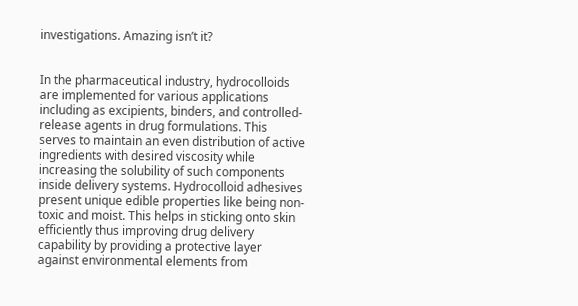investigations. Amazing isn’t it?


In the pharmaceutical industry, hydrocolloids are implemented for various applications including as excipients, binders, and controlled-release agents in drug formulations. This serves to maintain an even distribution of active ingredients with desired viscosity while increasing the solubility of such components inside delivery systems. Hydrocolloid adhesives present unique edible properties like being non-toxic and moist. This helps in sticking onto skin efficiently thus improving drug delivery capability by providing a protective layer against environmental elements from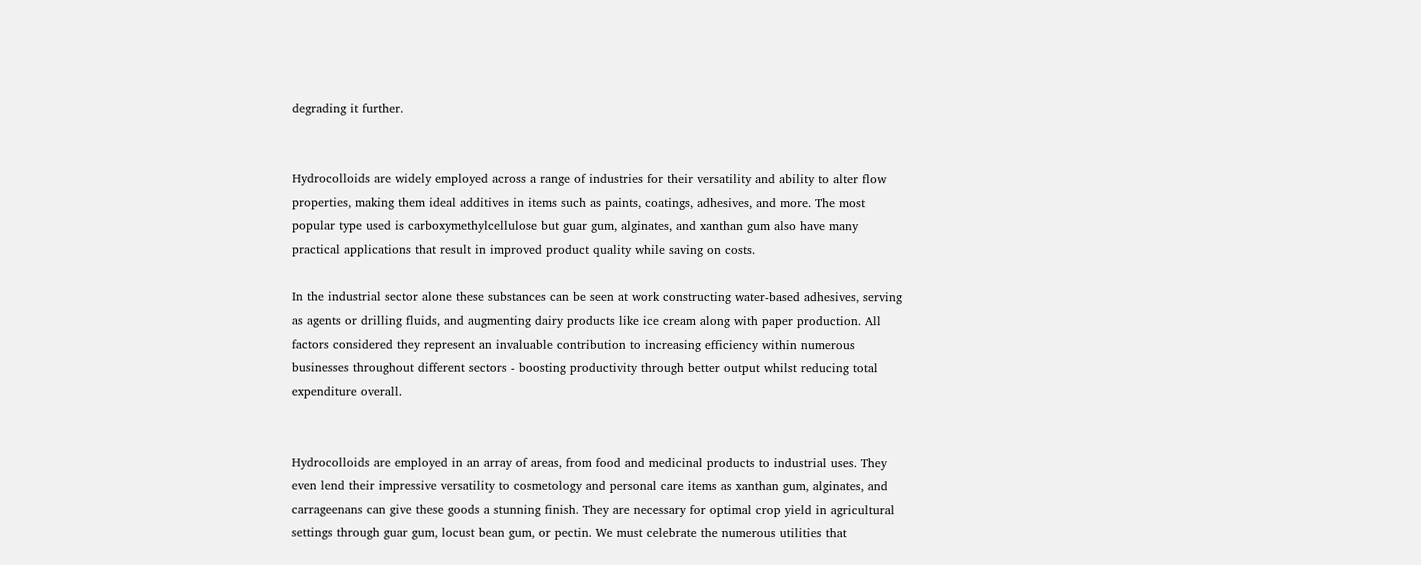degrading it further.


Hydrocolloids are widely employed across a range of industries for their versatility and ability to alter flow properties, making them ideal additives in items such as paints, coatings, adhesives, and more. The most popular type used is carboxymethylcellulose but guar gum, alginates, and xanthan gum also have many practical applications that result in improved product quality while saving on costs.

In the industrial sector alone these substances can be seen at work constructing water-based adhesives, serving as agents or drilling fluids, and augmenting dairy products like ice cream along with paper production. All factors considered they represent an invaluable contribution to increasing efficiency within numerous businesses throughout different sectors - boosting productivity through better output whilst reducing total expenditure overall.


Hydrocolloids are employed in an array of areas, from food and medicinal products to industrial uses. They even lend their impressive versatility to cosmetology and personal care items as xanthan gum, alginates, and carrageenans can give these goods a stunning finish. They are necessary for optimal crop yield in agricultural settings through guar gum, locust bean gum, or pectin. We must celebrate the numerous utilities that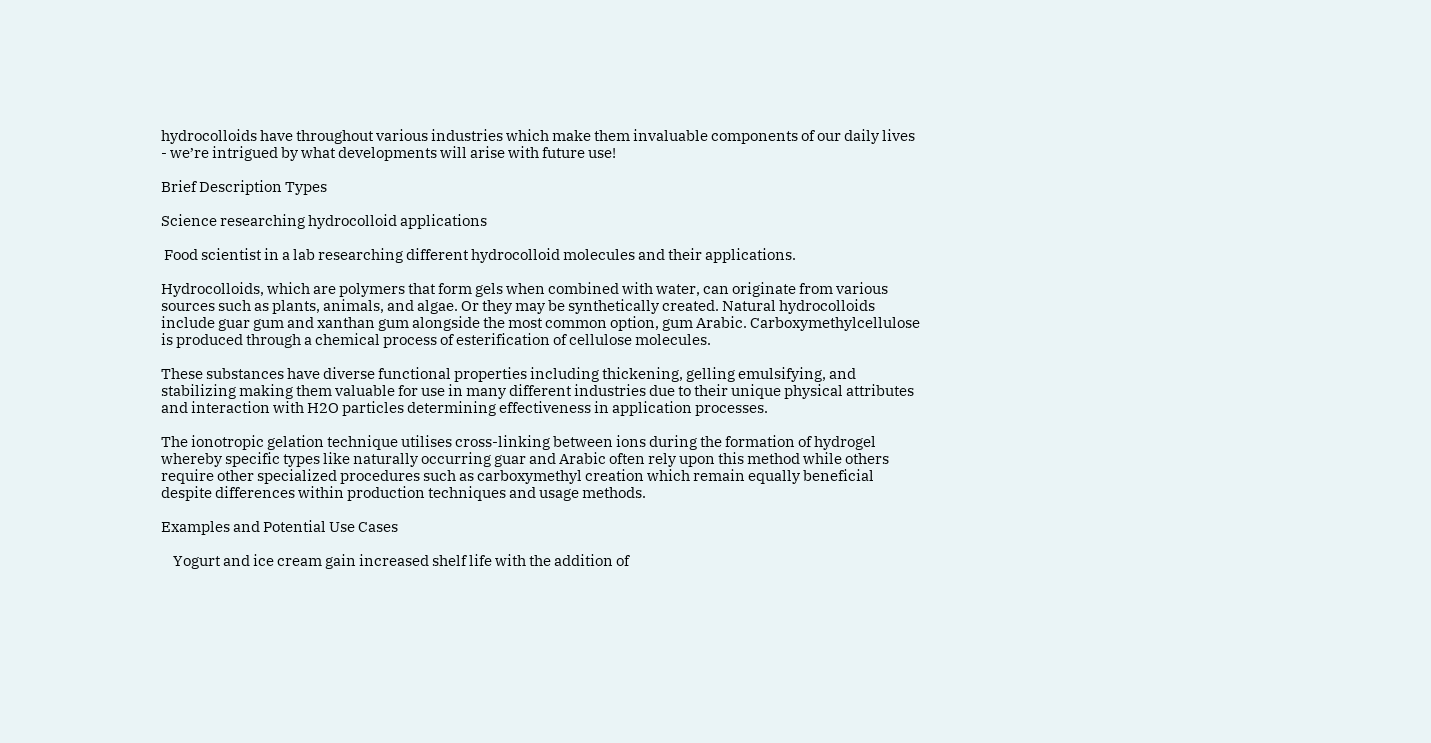hydrocolloids have throughout various industries which make them invaluable components of our daily lives - we’re intrigued by what developments will arise with future use!

Brief Description Types

Science researching hydrocolloid applications

 Food scientist in a lab researching different hydrocolloid molecules and their applications.

Hydrocolloids, which are polymers that form gels when combined with water, can originate from various sources such as plants, animals, and algae. Or they may be synthetically created. Natural hydrocolloids include guar gum and xanthan gum alongside the most common option, gum Arabic. Carboxymethylcellulose is produced through a chemical process of esterification of cellulose molecules.

These substances have diverse functional properties including thickening, gelling emulsifying, and stabilizing making them valuable for use in many different industries due to their unique physical attributes and interaction with H2O particles determining effectiveness in application processes.

The ionotropic gelation technique utilises cross-linking between ions during the formation of hydrogel whereby specific types like naturally occurring guar and Arabic often rely upon this method while others require other specialized procedures such as carboxymethyl creation which remain equally beneficial despite differences within production techniques and usage methods.

Examples and Potential Use Cases

    Yogurt and ice cream gain increased shelf life with the addition of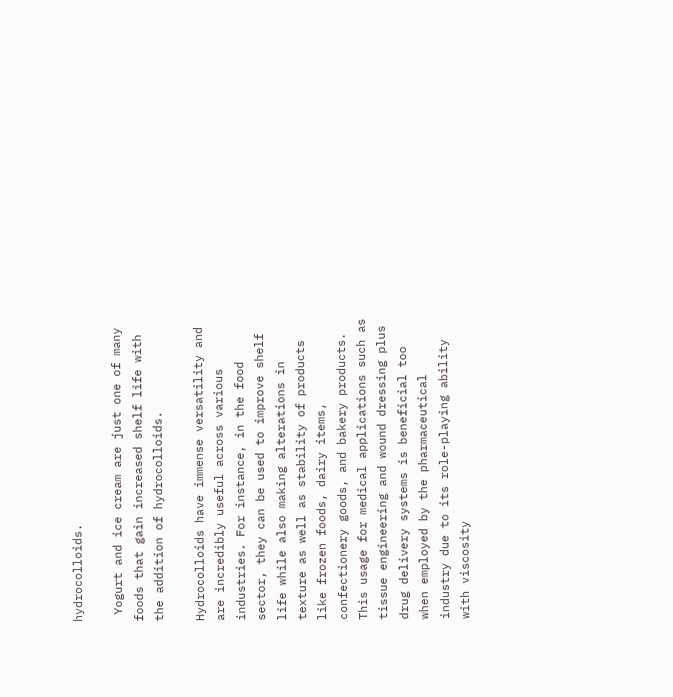hydrocolloids.

 Yogurt and ice cream are just one of many foods that gain increased shelf life with the addition of hydrocolloids.

Hydrocolloids have immense versatility and are incredibly useful across various industries. For instance, in the food sector, they can be used to improve shelf life while also making alterations in texture as well as stability of products like frozen foods, dairy items, confectionery goods, and bakery products. This usage for medical applications such as tissue engineering and wound dressing plus drug delivery systems is beneficial too when employed by the pharmaceutical industry due to its role-playing ability with viscosity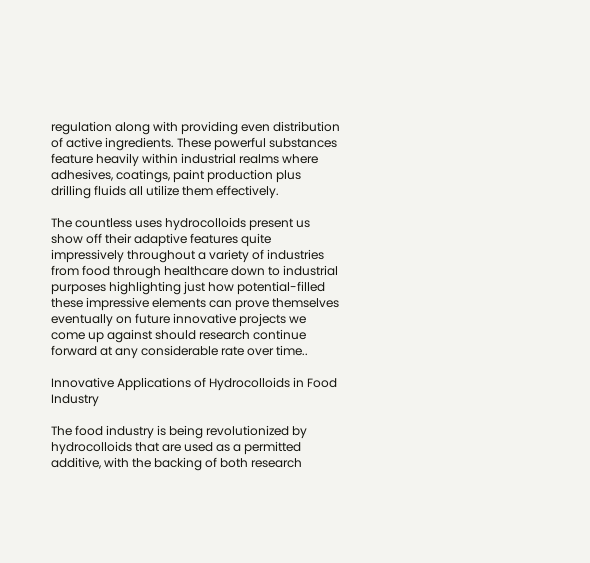regulation along with providing even distribution of active ingredients. These powerful substances feature heavily within industrial realms where adhesives, coatings, paint production plus drilling fluids all utilize them effectively.

The countless uses hydrocolloids present us show off their adaptive features quite impressively throughout a variety of industries from food through healthcare down to industrial purposes highlighting just how potential-filled these impressive elements can prove themselves eventually on future innovative projects we come up against should research continue forward at any considerable rate over time..

Innovative Applications of Hydrocolloids in Food Industry

The food industry is being revolutionized by hydrocolloids that are used as a permitted additive, with the backing of both research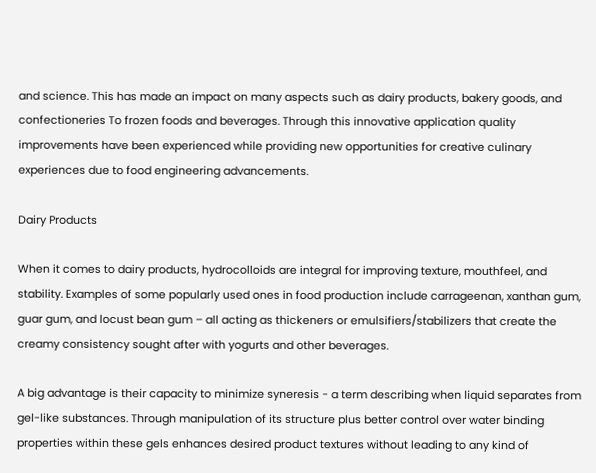and science. This has made an impact on many aspects such as dairy products, bakery goods, and confectioneries To frozen foods and beverages. Through this innovative application quality improvements have been experienced while providing new opportunities for creative culinary experiences due to food engineering advancements.

Dairy Products

When it comes to dairy products, hydrocolloids are integral for improving texture, mouthfeel, and stability. Examples of some popularly used ones in food production include carrageenan, xanthan gum, guar gum, and locust bean gum – all acting as thickeners or emulsifiers/stabilizers that create the creamy consistency sought after with yogurts and other beverages.

A big advantage is their capacity to minimize syneresis - a term describing when liquid separates from gel-like substances. Through manipulation of its structure plus better control over water binding properties within these gels enhances desired product textures without leading to any kind of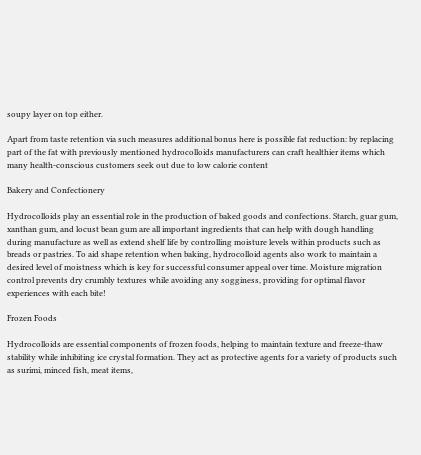soupy layer on top either.

Apart from taste retention via such measures additional bonus here is possible fat reduction: by replacing part of the fat with previously mentioned hydrocolloids manufacturers can craft healthier items which many health-conscious customers seek out due to low calorie content

Bakery and Confectionery

Hydrocolloids play an essential role in the production of baked goods and confections. Starch, guar gum, xanthan gum, and locust bean gum are all important ingredients that can help with dough handling during manufacture as well as extend shelf life by controlling moisture levels within products such as breads or pastries. To aid shape retention when baking, hydrocolloid agents also work to maintain a desired level of moistness which is key for successful consumer appeal over time. Moisture migration control prevents dry crumbly textures while avoiding any sogginess, providing for optimal flavor experiences with each bite!

Frozen Foods

Hydrocolloids are essential components of frozen foods, helping to maintain texture and freeze-thaw stability while inhibiting ice crystal formation. They act as protective agents for a variety of products such as surimi, minced fish, meat items,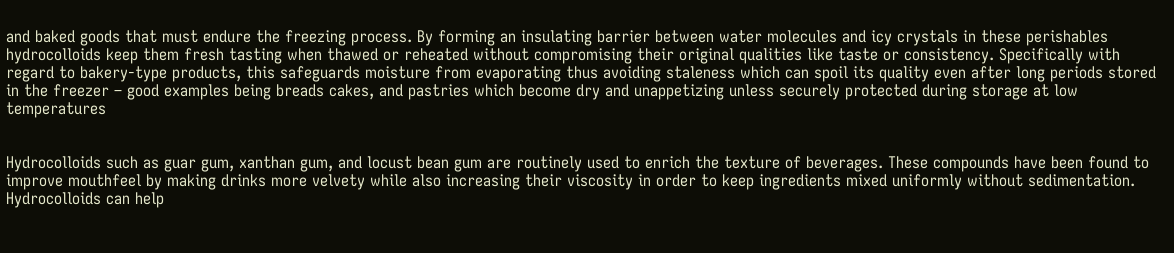and baked goods that must endure the freezing process. By forming an insulating barrier between water molecules and icy crystals in these perishables hydrocolloids keep them fresh tasting when thawed or reheated without compromising their original qualities like taste or consistency. Specifically with regard to bakery-type products, this safeguards moisture from evaporating thus avoiding staleness which can spoil its quality even after long periods stored in the freezer – good examples being breads cakes, and pastries which become dry and unappetizing unless securely protected during storage at low temperatures


Hydrocolloids such as guar gum, xanthan gum, and locust bean gum are routinely used to enrich the texture of beverages. These compounds have been found to improve mouthfeel by making drinks more velvety while also increasing their viscosity in order to keep ingredients mixed uniformly without sedimentation. Hydrocolloids can help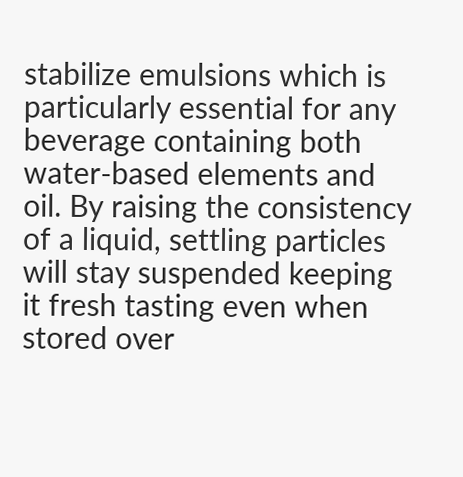stabilize emulsions which is particularly essential for any beverage containing both water-based elements and oil. By raising the consistency of a liquid, settling particles will stay suspended keeping it fresh tasting even when stored over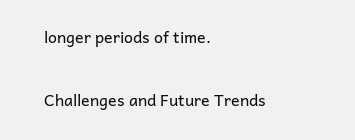longer periods of time.

Challenges and Future Trends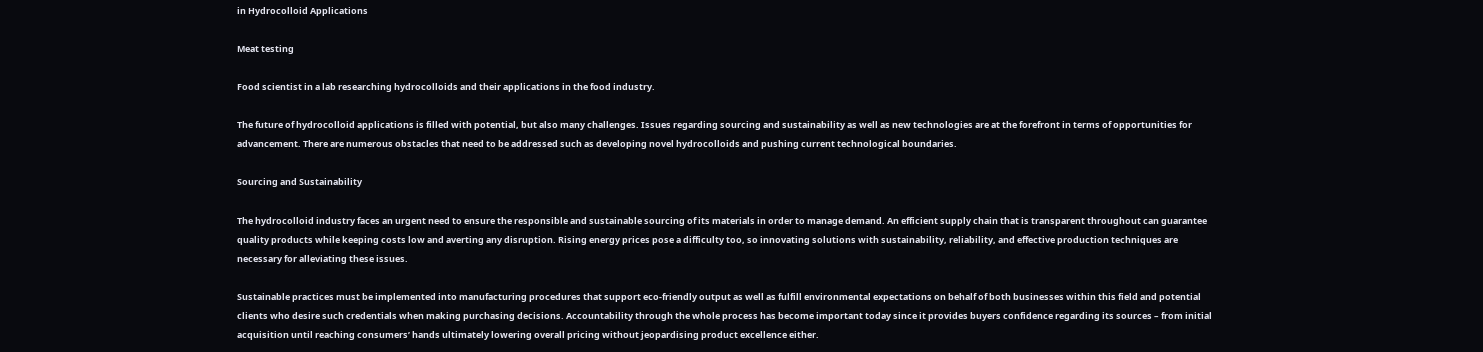in Hydrocolloid Applications

Meat testing

Food scientist in a lab researching hydrocolloids and their applications in the food industry.

The future of hydrocolloid applications is filled with potential, but also many challenges. Issues regarding sourcing and sustainability as well as new technologies are at the forefront in terms of opportunities for advancement. There are numerous obstacles that need to be addressed such as developing novel hydrocolloids and pushing current technological boundaries.

Sourcing and Sustainability

The hydrocolloid industry faces an urgent need to ensure the responsible and sustainable sourcing of its materials in order to manage demand. An efficient supply chain that is transparent throughout can guarantee quality products while keeping costs low and averting any disruption. Rising energy prices pose a difficulty too, so innovating solutions with sustainability, reliability, and effective production techniques are necessary for alleviating these issues.

Sustainable practices must be implemented into manufacturing procedures that support eco-friendly output as well as fulfill environmental expectations on behalf of both businesses within this field and potential clients who desire such credentials when making purchasing decisions. Accountability through the whole process has become important today since it provides buyers confidence regarding its sources – from initial acquisition until reaching consumers’ hands ultimately lowering overall pricing without jeopardising product excellence either.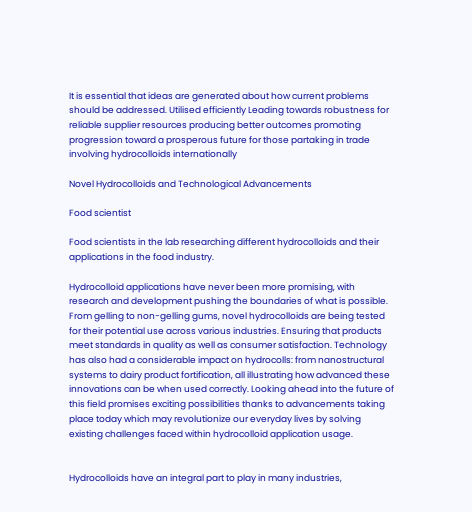It is essential that ideas are generated about how current problems should be addressed. Utilised efficiently Leading towards robustness for reliable supplier resources producing better outcomes promoting progression toward a prosperous future for those partaking in trade involving hydrocolloids internationally

Novel Hydrocolloids and Technological Advancements

Food scientist

Food scientists in the lab researching different hydrocolloids and their applications in the food industry.

Hydrocolloid applications have never been more promising, with research and development pushing the boundaries of what is possible. From gelling to non-gelling gums, novel hydrocolloids are being tested for their potential use across various industries. Ensuring that products meet standards in quality as well as consumer satisfaction. Technology has also had a considerable impact on hydrocolls: from nanostructural systems to dairy product fortification, all illustrating how advanced these innovations can be when used correctly. Looking ahead into the future of this field promises exciting possibilities thanks to advancements taking place today which may revolutionize our everyday lives by solving existing challenges faced within hydrocolloid application usage.


Hydrocolloids have an integral part to play in many industries,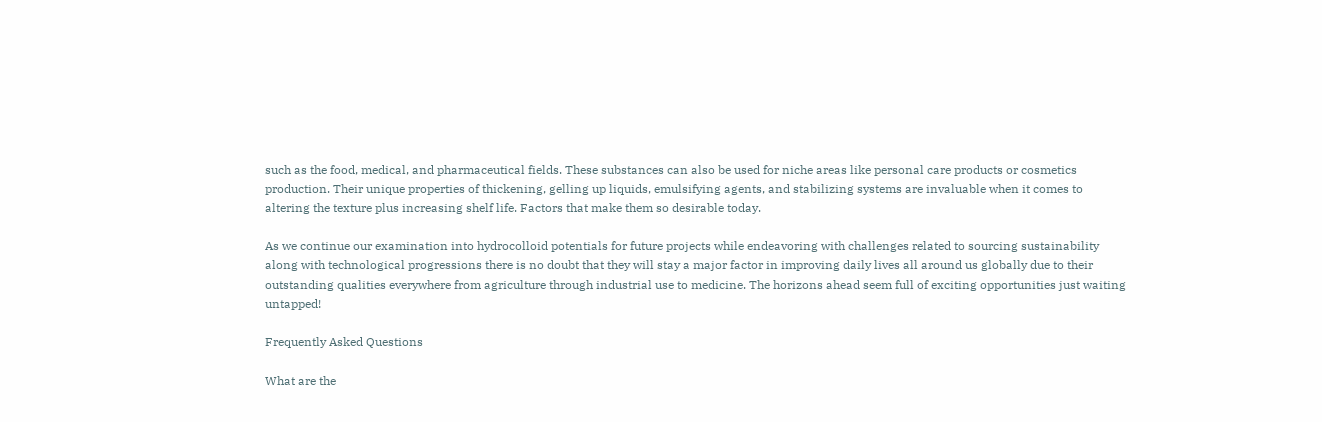such as the food, medical, and pharmaceutical fields. These substances can also be used for niche areas like personal care products or cosmetics production. Their unique properties of thickening, gelling up liquids, emulsifying agents, and stabilizing systems are invaluable when it comes to altering the texture plus increasing shelf life. Factors that make them so desirable today.

As we continue our examination into hydrocolloid potentials for future projects while endeavoring with challenges related to sourcing sustainability along with technological progressions there is no doubt that they will stay a major factor in improving daily lives all around us globally due to their outstanding qualities everywhere from agriculture through industrial use to medicine. The horizons ahead seem full of exciting opportunities just waiting untapped!

Frequently Asked Questions

What are the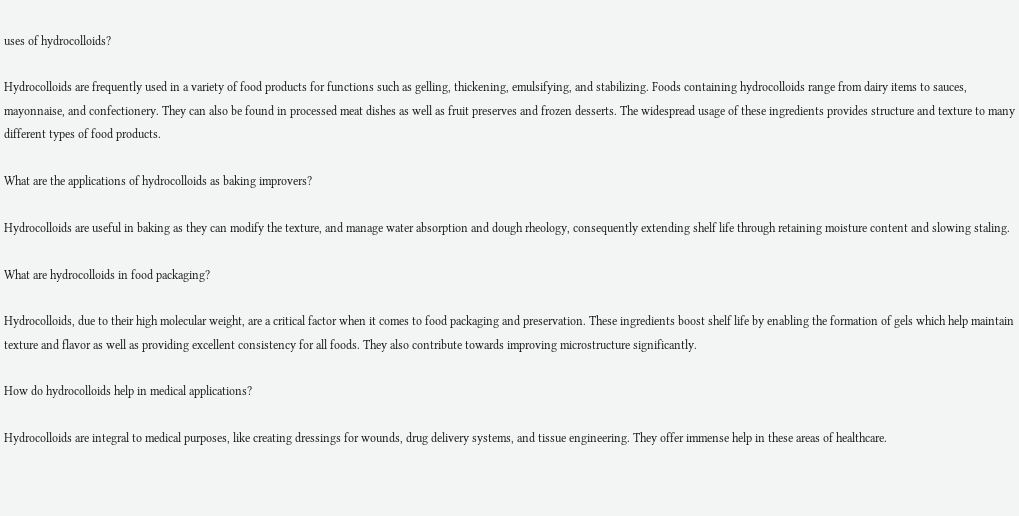uses of hydrocolloids?

Hydrocolloids are frequently used in a variety of food products for functions such as gelling, thickening, emulsifying, and stabilizing. Foods containing hydrocolloids range from dairy items to sauces, mayonnaise, and confectionery. They can also be found in processed meat dishes as well as fruit preserves and frozen desserts. The widespread usage of these ingredients provides structure and texture to many different types of food products.

What are the applications of hydrocolloids as baking improvers?

Hydrocolloids are useful in baking as they can modify the texture, and manage water absorption and dough rheology, consequently extending shelf life through retaining moisture content and slowing staling.

What are hydrocolloids in food packaging?

Hydrocolloids, due to their high molecular weight, are a critical factor when it comes to food packaging and preservation. These ingredients boost shelf life by enabling the formation of gels which help maintain texture and flavor as well as providing excellent consistency for all foods. They also contribute towards improving microstructure significantly.

How do hydrocolloids help in medical applications?

Hydrocolloids are integral to medical purposes, like creating dressings for wounds, drug delivery systems, and tissue engineering. They offer immense help in these areas of healthcare.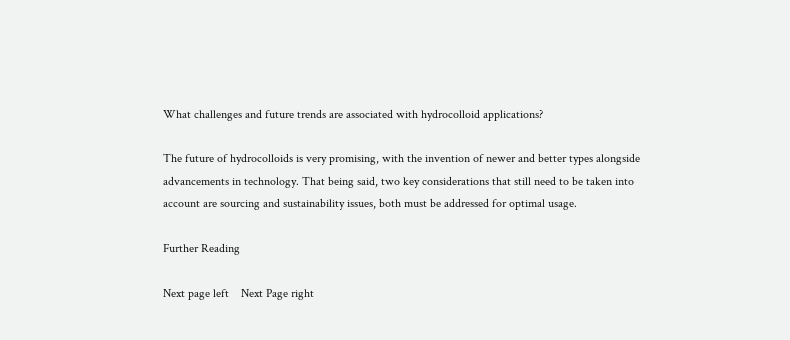What challenges and future trends are associated with hydrocolloid applications?

The future of hydrocolloids is very promising, with the invention of newer and better types alongside advancements in technology. That being said, two key considerations that still need to be taken into account are sourcing and sustainability issues, both must be addressed for optimal usage.

Further Reading

Next page left    Next Page right